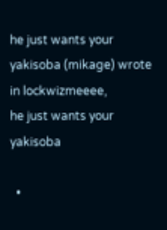he just wants your yakisoba (mikage) wrote in lockwizmeeee,
he just wants your yakisoba

  •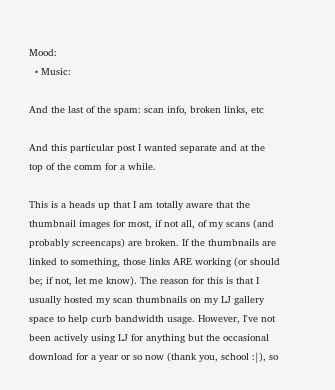Mood:
  • Music:

And the last of the spam: scan info, broken links, etc

And this particular post I wanted separate and at the top of the comm for a while.

This is a heads up that I am totally aware that the thumbnail images for most, if not all, of my scans (and probably screencaps) are broken. If the thumbnails are linked to something, those links ARE working (or should be; if not, let me know). The reason for this is that I usually hosted my scan thumbnails on my LJ gallery space to help curb bandwidth usage. However, I've not been actively using LJ for anything but the occasional download for a year or so now (thank you, school :|), so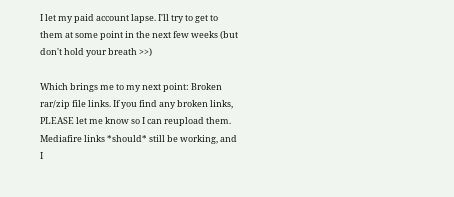I let my paid account lapse. I'll try to get to them at some point in the next few weeks (but don't hold your breath >>)

Which brings me to my next point: Broken rar/zip file links. If you find any broken links, PLEASE let me know so I can reupload them. Mediafire links *should* still be working, and I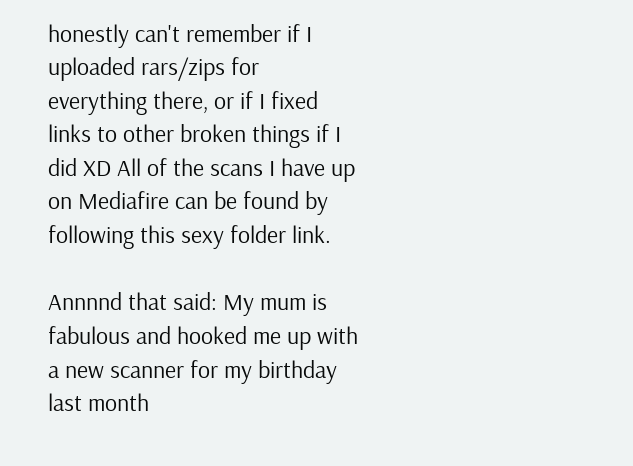honestly can't remember if I uploaded rars/zips for everything there, or if I fixed links to other broken things if I did XD All of the scans I have up on Mediafire can be found by following this sexy folder link.

Annnnd that said: My mum is fabulous and hooked me up with a new scanner for my birthday last month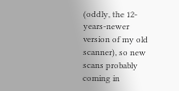(oddly, the 12-years-newer version of my old scanner), so new scans probably coming in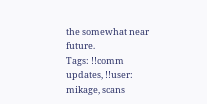the somewhat near future.
Tags: !!comm updates, !!user: mikage, scans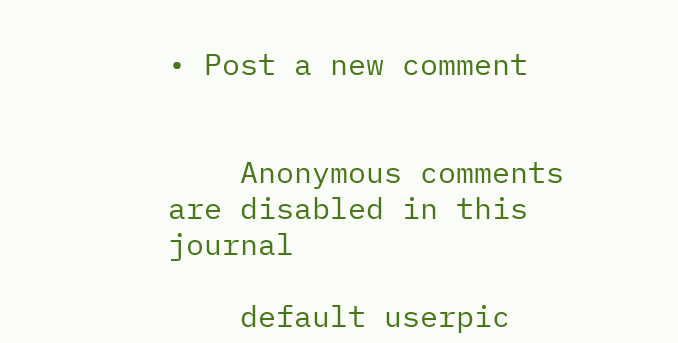• Post a new comment


    Anonymous comments are disabled in this journal

    default userpic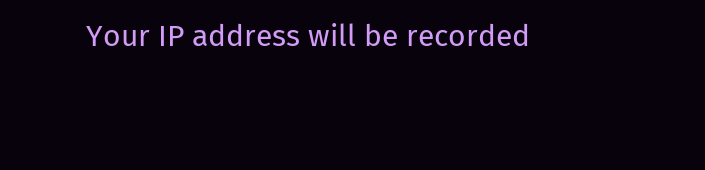Your IP address will be recorded